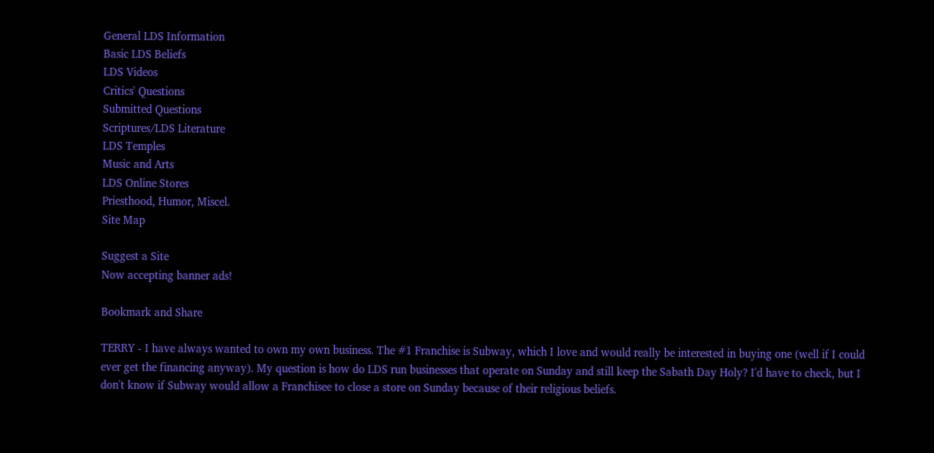General LDS Information
Basic LDS Beliefs
LDS Videos
Critics' Questions
Submitted Questions
Scriptures/LDS Literature
LDS Temples
Music and Arts
LDS Online Stores
Priesthood, Humor, Miscel.
Site Map

Suggest a Site
Now accepting banner ads!

Bookmark and Share

TERRY - I have always wanted to own my own business. The #1 Franchise is Subway, which I love and would really be interested in buying one (well if I could ever get the financing anyway). My question is how do LDS run businesses that operate on Sunday and still keep the Sabath Day Holy? I'd have to check, but I don't know if Subway would allow a Franchisee to close a store on Sunday because of their religious beliefs.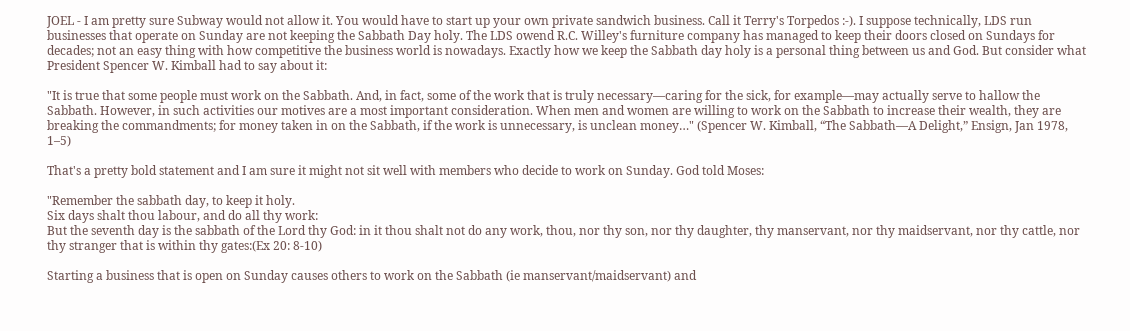JOEL - I am pretty sure Subway would not allow it. You would have to start up your own private sandwich business. Call it Terry's Torpedos :-). I suppose technically, LDS run businesses that operate on Sunday are not keeping the Sabbath Day holy. The LDS owend R.C. Willey's furniture company has managed to keep their doors closed on Sundays for decades; not an easy thing with how competitive the business world is nowadays. Exactly how we keep the Sabbath day holy is a personal thing between us and God. But consider what President Spencer W. Kimball had to say about it:

"It is true that some people must work on the Sabbath. And, in fact, some of the work that is truly necessary—caring for the sick, for example—may actually serve to hallow the Sabbath. However, in such activities our motives are a most important consideration. When men and women are willing to work on the Sabbath to increase their wealth, they are breaking the commandments; for money taken in on the Sabbath, if the work is unnecessary, is unclean money…" (Spencer W. Kimball, “The Sabbath—A Delight,” Ensign, Jan 1978, 1–5)

That's a pretty bold statement and I am sure it might not sit well with members who decide to work on Sunday. God told Moses:

"Remember the sabbath day, to keep it holy.
Six days shalt thou labour, and do all thy work:
But the seventh day is the sabbath of the Lord thy God: in it thou shalt not do any work, thou, nor thy son, nor thy daughter, thy manservant, nor thy maidservant, nor thy cattle, nor thy stranger that is within thy gates:(Ex 20: 8-10)

Starting a business that is open on Sunday causes others to work on the Sabbath (ie manservant/maidservant) and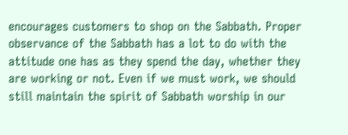encourages customers to shop on the Sabbath. Proper observance of the Sabbath has a lot to do with the attitude one has as they spend the day, whether they are working or not. Even if we must work, we should still maintain the spirit of Sabbath worship in our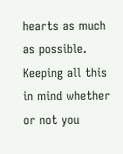hearts as much as possible. Keeping all this in mind whether or not you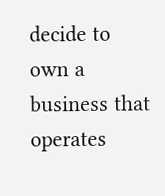decide to own a business that operates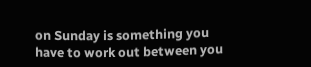on Sunday is something you have to work out between you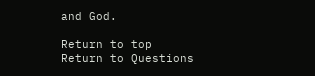and God.

Return to top
Return to Questions